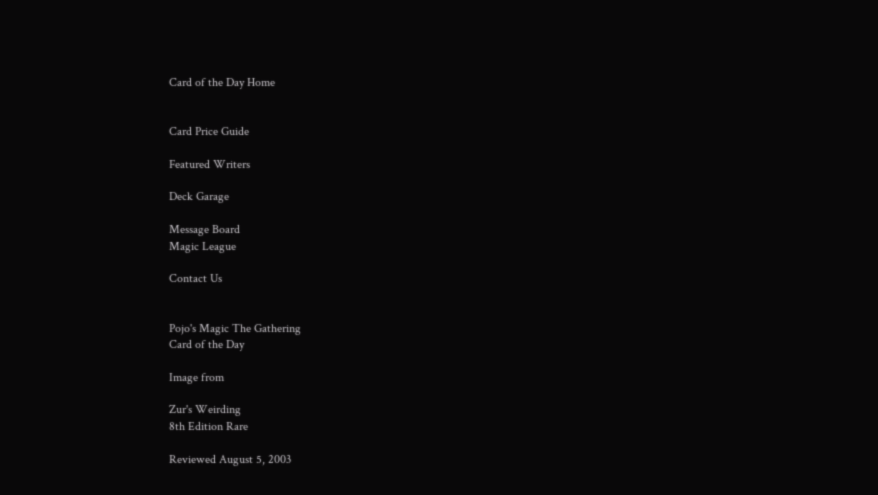Card of the Day Home


Card Price Guide

Featured Writers

Deck Garage

Message Board
Magic League

Contact Us


Pojo's Magic The Gathering
Card of the Day

Image from

Zur's Weirding
8th Edition Rare

Reviewed August 5, 2003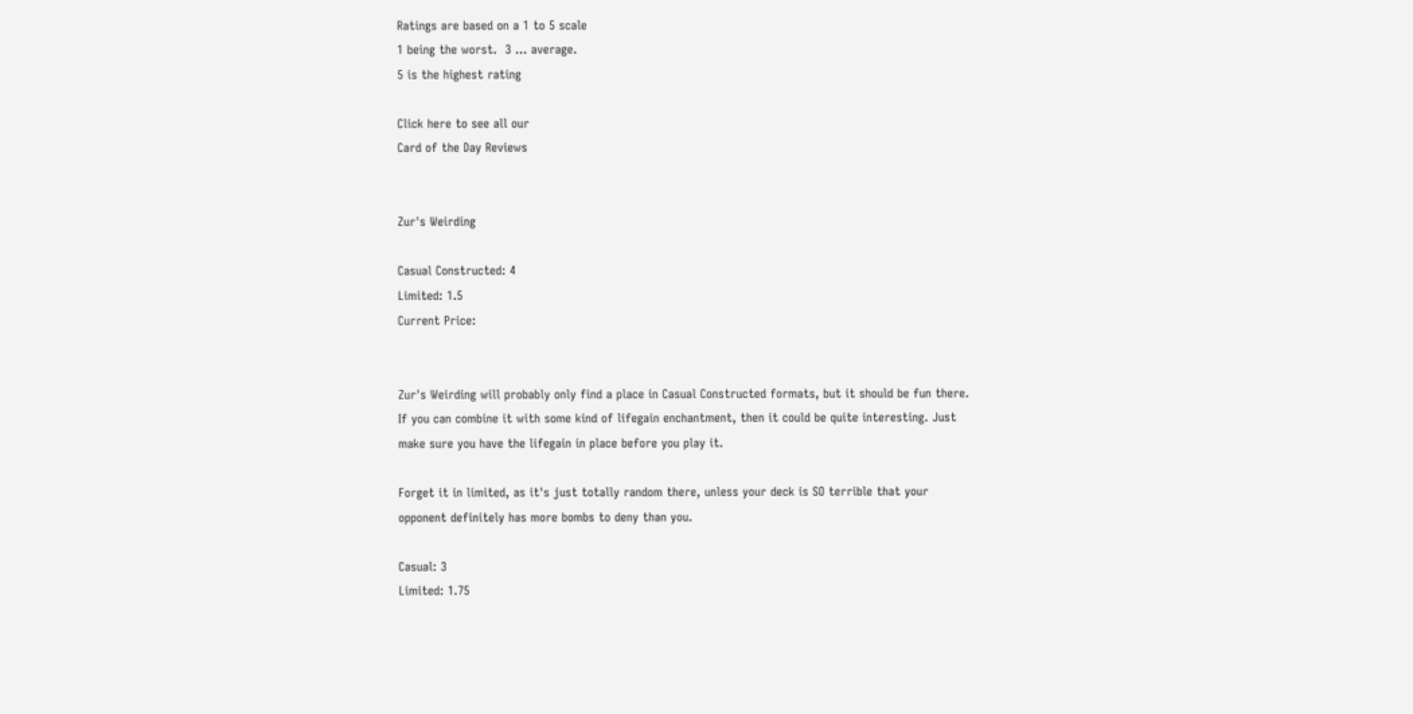Ratings are based on a 1 to 5 scale
1 being the worst.  3 ... average.
5 is the highest rating

Click here to see all our
Card of the Day Reviews


Zur's Weirding

Casual Constructed: 4
Limited: 1.5
Current Price:


Zur's Weirding will probably only find a place in Casual Constructed formats, but it should be fun there. If you can combine it with some kind of lifegain enchantment, then it could be quite interesting. Just make sure you have the lifegain in place before you play it.

Forget it in limited, as it's just totally random there, unless your deck is SO terrible that your opponent definitely has more bombs to deny than you.

Casual: 3
Limited: 1.75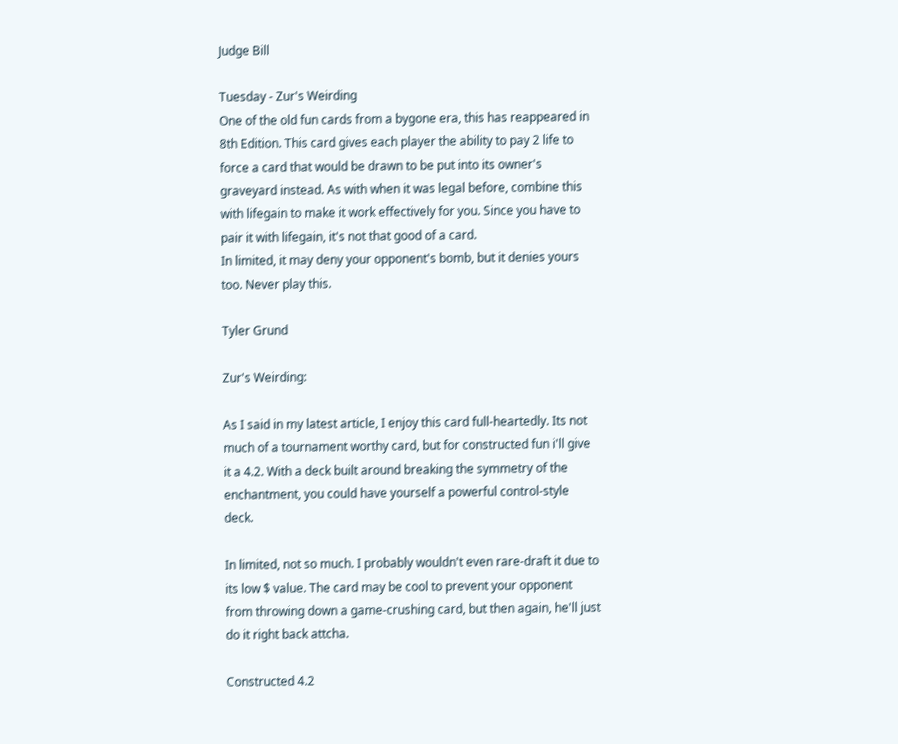Judge Bill

Tuesday - Zur's Weirding
One of the old fun cards from a bygone era, this has reappeared in 8th Edition. This card gives each player the ability to pay 2 life to force a card that would be drawn to be put into its owner's graveyard instead. As with when it was legal before, combine this with lifegain to make it work effectively for you. Since you have to pair it with lifegain, it's not that good of a card.
In limited, it may deny your opponent's bomb, but it denies yours too. Never play this.

Tyler Grund

Zur's Weirding:

As I said in my latest article, I enjoy this card full-heartedly. Its not much of a tournament worthy card, but for constructed fun i'll give it a 4.2. With a deck built around breaking the symmetry of the enchantment, you could have yourself a powerful control-style deck.

In limited, not so much. I probably wouldn't even rare-draft it due to its low $ value. The card may be cool to prevent your opponent from throwing down a game-crushing card, but then again, he'll just do it right back attcha.

Constructed 4.2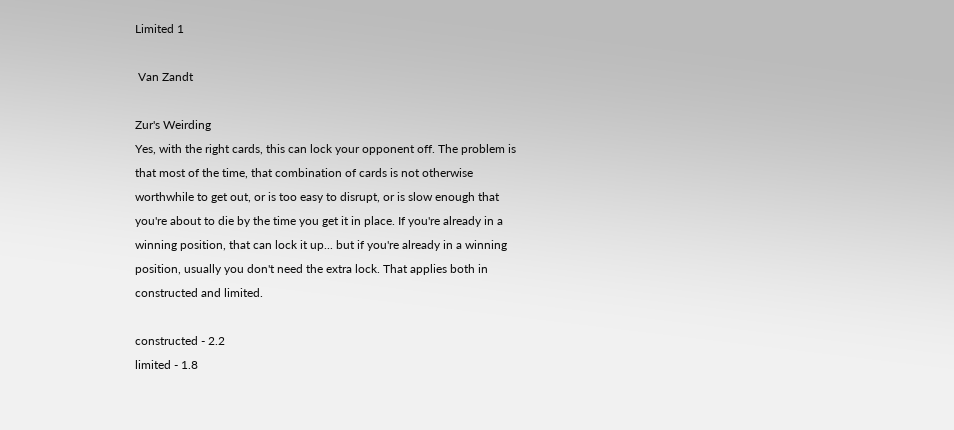Limited 1

 Van Zandt

Zur's Weirding
Yes, with the right cards, this can lock your opponent off. The problem is
that most of the time, that combination of cards is not otherwise
worthwhile to get out, or is too easy to disrupt, or is slow enough that
you're about to die by the time you get it in place. If you're already in a
winning position, that can lock it up... but if you're already in a winning
position, usually you don't need the extra lock. That applies both in
constructed and limited.

constructed - 2.2
limited - 1.8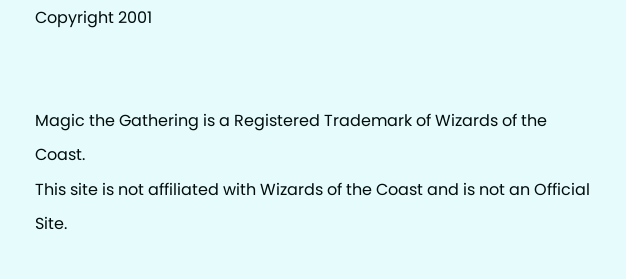Copyright 2001


Magic the Gathering is a Registered Trademark of Wizards of the Coast.
This site is not affiliated with Wizards of the Coast and is not an Official Site.